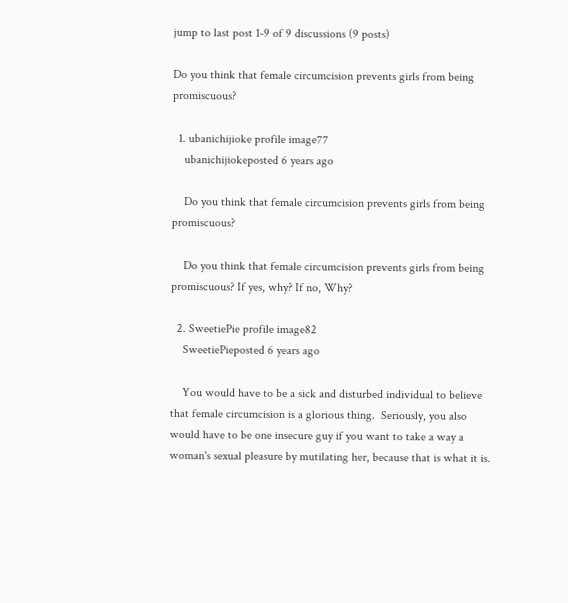jump to last post 1-9 of 9 discussions (9 posts)

Do you think that female circumcision prevents girls from being promiscuous?

  1. ubanichijioke profile image77
    ubanichijiokeposted 6 years ago

    Do you think that female circumcision prevents girls from being promiscuous?

    Do you think that female circumcision prevents girls from being promiscuous? If yes, why? If no, Why?

  2. SweetiePie profile image82
    SweetiePieposted 6 years ago

    You would have to be a sick and disturbed individual to believe that female circumcision is a glorious thing.  Seriously, you also would have to be one insecure guy if you want to take a way a woman's sexual pleasure by mutilating her, because that is what it is.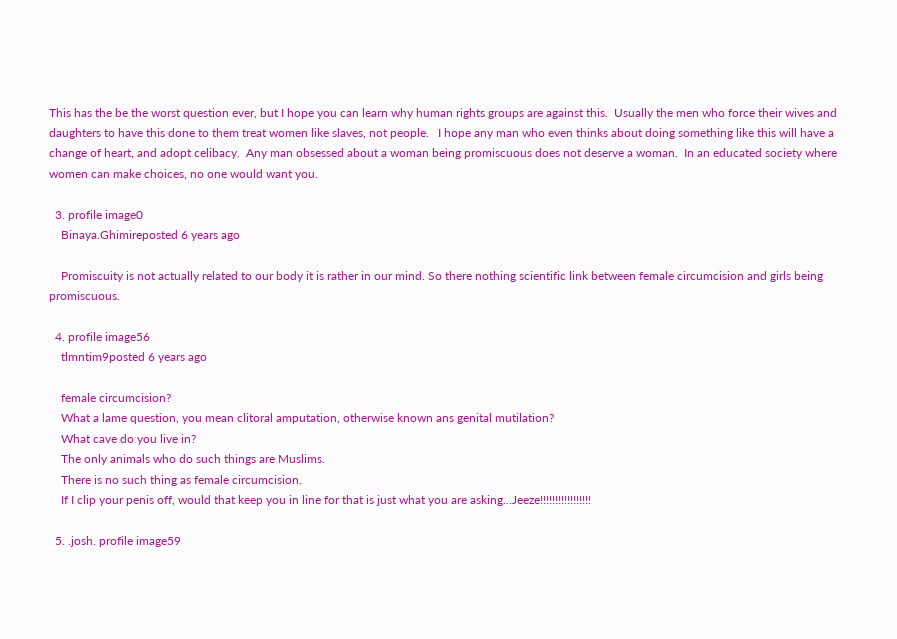This has the be the worst question ever, but I hope you can learn why human rights groups are against this.  Usually the men who force their wives and daughters to have this done to them treat women like slaves, not people.   I hope any man who even thinks about doing something like this will have a change of heart, and adopt celibacy.  Any man obsessed about a woman being promiscuous does not deserve a woman.  In an educated society where women can make choices, no one would want you.

  3. profile image0
    Binaya.Ghimireposted 6 years ago

    Promiscuity is not actually related to our body it is rather in our mind. So there nothing scientific link between female circumcision and girls being promiscuous.

  4. profile image56
    tlmntim9posted 6 years ago

    female circumcision?
    What a lame question, you mean clitoral amputation, otherwise known ans genital mutilation?
    What cave do you live in?
    The only animals who do such things are Muslims.
    There is no such thing as female circumcision.
    If I clip your penis off, would that keep you in line for that is just what you are asking...Jeeze!!!!!!!!!!!!!!!!!

  5. .josh. profile image59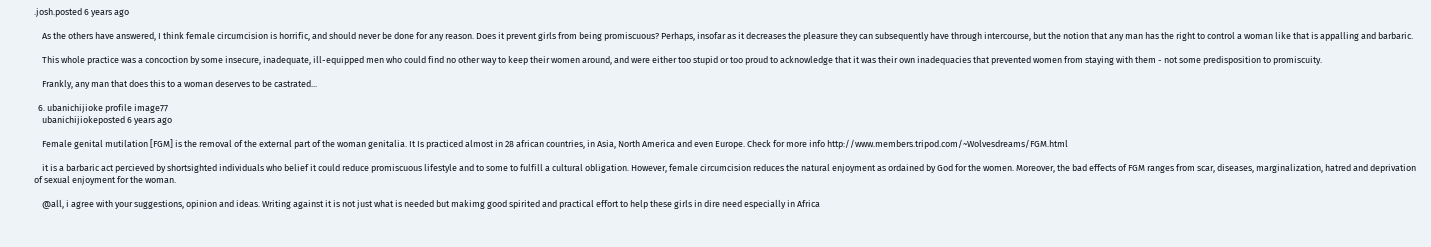.josh.posted 6 years ago

    As the others have answered, I think female circumcision is horrific, and should never be done for any reason. Does it prevent girls from being promiscuous? Perhaps, insofar as it decreases the pleasure they can subsequently have through intercourse, but the notion that any man has the right to control a woman like that is appalling and barbaric.

    This whole practice was a concoction by some insecure, inadequate, ill-equipped men who could find no other way to keep their women around, and were either too stupid or too proud to acknowledge that it was their own inadequacies that prevented women from staying with them - not some predisposition to promiscuity.

    Frankly, any man that does this to a woman deserves to be castrated...

  6. ubanichijioke profile image77
    ubanichijiokeposted 6 years ago

    Female genital mutilation [FGM] is the removal of the external part of the woman genitalia. It Is practiced almost in 28 african countries, in Asia, North America and even Europe. Check for more info http://www.members.tripod.com/~Wolvesdreams/FGM.html

    it is a barbaric act percieved by shortsighted individuals who belief it could reduce promiscuous lifestyle and to some to fulfill a cultural obligation. However, female circumcision reduces the natural enjoyment as ordained by God for the women. Moreover, the bad effects of FGM ranges from scar, diseases, marginalization, hatred and deprivation of sexual enjoyment for the woman.

    @all, i agree with your suggestions, opinion and ideas. Writing against it is not just what is needed but makimg good spirited and practical effort to help these girls in dire need especially in Africa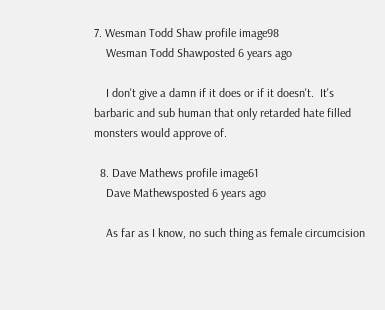7. Wesman Todd Shaw profile image98
    Wesman Todd Shawposted 6 years ago

    I don't give a damn if it does or if it doesn't.  It's barbaric and sub human that only retarded hate filled monsters would approve of.

  8. Dave Mathews profile image61
    Dave Mathewsposted 6 years ago

    As far as I know, no such thing as female circumcision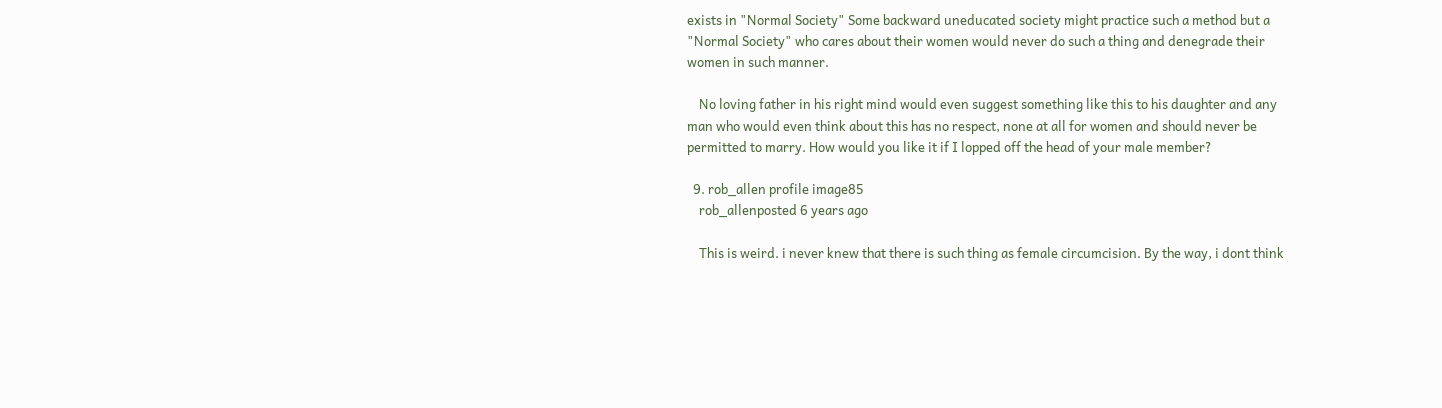exists in "Normal Society" Some backward uneducated society might practice such a method but a "Normal Society" who cares about their women would never do such a thing and denegrade their women in such manner.

    No loving father in his right mind would even suggest something like this to his daughter and any man who would even think about this has no respect, none at all for women and should never be permitted to marry. How would you like it if I lopped off the head of your male member?

  9. rob_allen profile image85
    rob_allenposted 6 years ago

    This is weird. i never knew that there is such thing as female circumcision. By the way, i dont think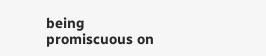being promiscuous on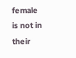female is not in their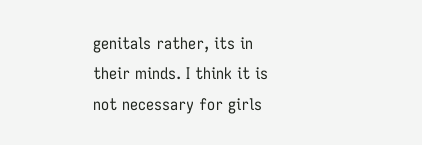genitals rather, its in their minds. I think it is not necessary for girls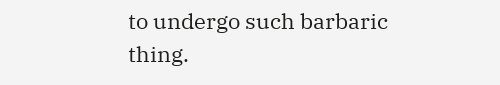to undergo such barbaric thing.